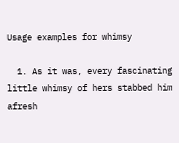Usage examples for whimsy

  1. As it was, every fascinating little whimsy of hers stabbed him afresh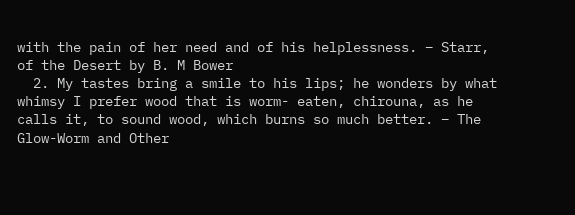with the pain of her need and of his helplessness. – Starr, of the Desert by B. M Bower
  2. My tastes bring a smile to his lips; he wonders by what whimsy I prefer wood that is worm- eaten, chirouna, as he calls it, to sound wood, which burns so much better. – The Glow-Worm and Other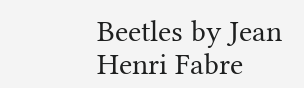Beetles by Jean Henri Fabre